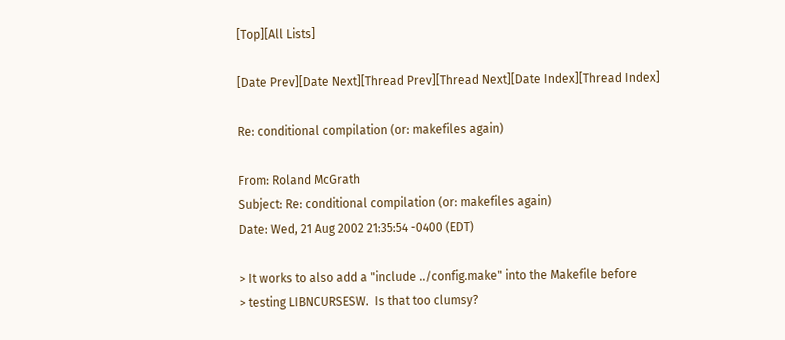[Top][All Lists]

[Date Prev][Date Next][Thread Prev][Thread Next][Date Index][Thread Index]

Re: conditional compilation (or: makefiles again)

From: Roland McGrath
Subject: Re: conditional compilation (or: makefiles again)
Date: Wed, 21 Aug 2002 21:35:54 -0400 (EDT)

> It works to also add a "include ../config.make" into the Makefile before
> testing LIBNCURSESW.  Is that too clumsy?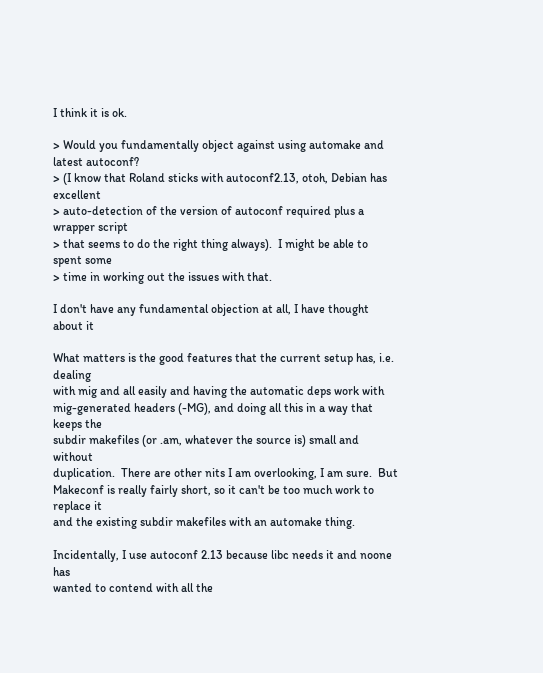I think it is ok.

> Would you fundamentally object against using automake and latest autoconf?
> (I know that Roland sticks with autoconf2.13, otoh, Debian has excellent
> auto-detection of the version of autoconf required plus a wrapper script
> that seems to do the right thing always).  I might be able to spent some
> time in working out the issues with that.

I don't have any fundamental objection at all, I have thought about it

What matters is the good features that the current setup has, i.e. dealing
with mig and all easily and having the automatic deps work with
mig-generated headers (-MG), and doing all this in a way that keeps the
subdir makefiles (or .am, whatever the source is) small and without
duplication.  There are other nits I am overlooking, I am sure.  But
Makeconf is really fairly short, so it can't be too much work to replace it
and the existing subdir makefiles with an automake thing.

Incidentally, I use autoconf 2.13 because libc needs it and noone has
wanted to contend with all the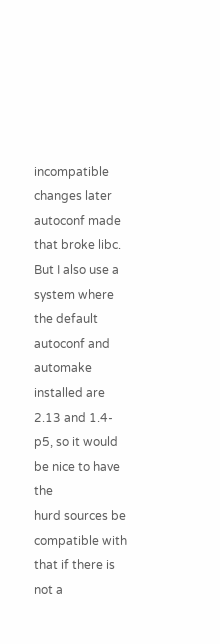incompatible changes later autoconf made
that broke libc.  But I also use a system where the default autoconf and
automake installed are 2.13 and 1.4-p5, so it would be nice to have the
hurd sources be compatible with that if there is not a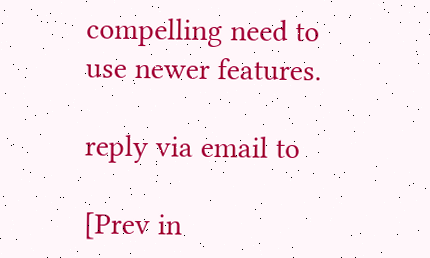compelling need to
use newer features.

reply via email to

[Prev in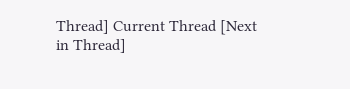Thread] Current Thread [Next in Thread]